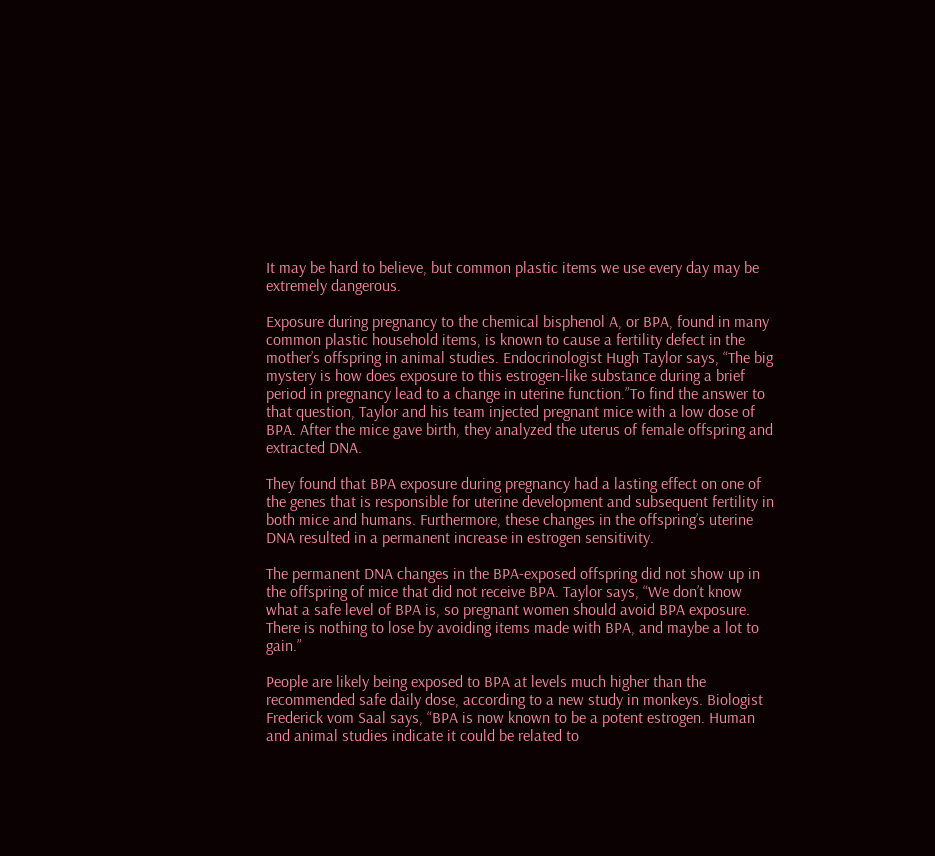It may be hard to believe, but common plastic items we use every day may be extremely dangerous.

Exposure during pregnancy to the chemical bisphenol A, or BPA, found in many common plastic household items, is known to cause a fertility defect in the mother’s offspring in animal studies. Endocrinologist Hugh Taylor says, “The big mystery is how does exposure to this estrogen-like substance during a brief period in pregnancy lead to a change in uterine function.”To find the answer to that question, Taylor and his team injected pregnant mice with a low dose of BPA. After the mice gave birth, they analyzed the uterus of female offspring and extracted DNA.

They found that BPA exposure during pregnancy had a lasting effect on one of the genes that is responsible for uterine development and subsequent fertility in both mice and humans. Furthermore, these changes in the offspring’s uterine DNA resulted in a permanent increase in estrogen sensitivity.

The permanent DNA changes in the BPA-exposed offspring did not show up in the offspring of mice that did not receive BPA. Taylor says, “We don’t know what a safe level of BPA is, so pregnant women should avoid BPA exposure. There is nothing to lose by avoiding items made with BPA, and maybe a lot to gain.”

People are likely being exposed to BPA at levels much higher than the recommended safe daily dose, according to a new study in monkeys. Biologist Frederick vom Saal says, “BPA is now known to be a potent estrogen. Human and animal studies indicate it could be related to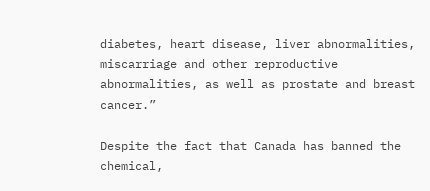diabetes, heart disease, liver abnormalities, miscarriage and other reproductive abnormalities, as well as prostate and breast cancer.”

Despite the fact that Canada has banned the chemical,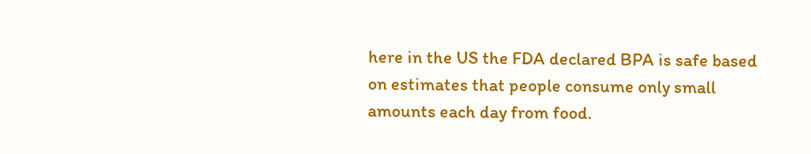here in the US the FDA declared BPA is safe based on estimates that people consume only small amounts each day from food.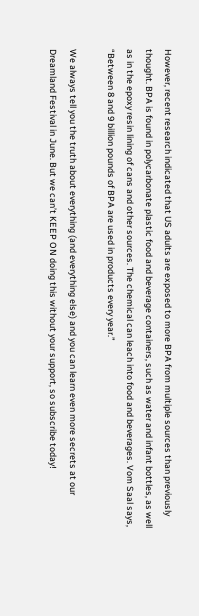However, recent research indicated that US adults are exposed to more BPA from multiple sources than previously thought. BPA is found in polycarbonate plastic food and beverage containers, such as water and infant bottles, as well as in the epoxy resin lining of cans and other sources. The chemical can leach into food and beverages. Vom Saal says, “Between 8 and 9 billion pounds of BPA are used in products every year.”

We always tell you the truth about everything (and everything else) and you can learn even more secrets at our Dreamland Festival in June. But we can’t KEEP ON doing this without your support, so subscribe today!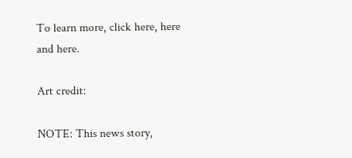To learn more, click here, here and here.

Art credit:

NOTE: This news story,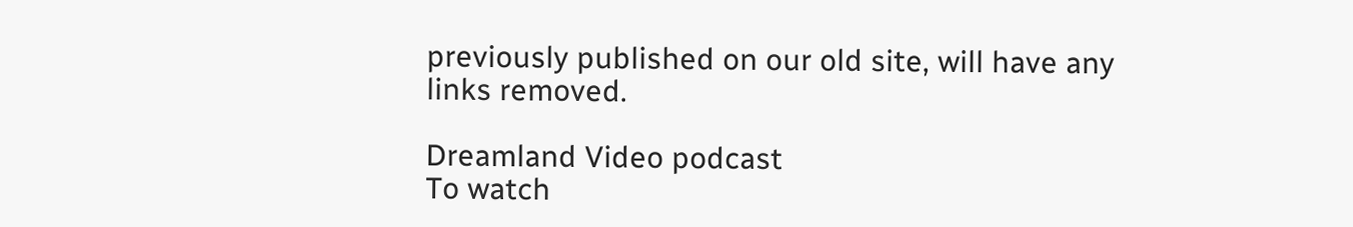previously published on our old site, will have any links removed.

Dreamland Video podcast
To watch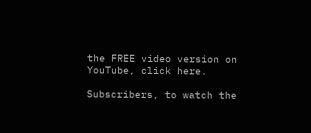the FREE video version on YouTube, click here.

Subscribers, to watch the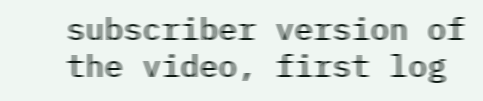subscriber version of the video, first log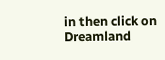in then click on Dreamland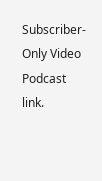Subscriber-Only Video Podcast link.